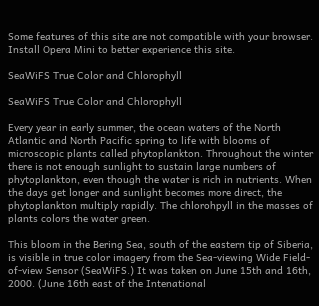Some features of this site are not compatible with your browser. Install Opera Mini to better experience this site.

SeaWiFS True Color and Chlorophyll

SeaWiFS True Color and Chlorophyll

Every year in early summer, the ocean waters of the North Atlantic and North Pacific spring to life with blooms of microscopic plants called phytoplankton. Throughout the winter there is not enough sunlight to sustain large numbers of phytoplankton, even though the water is rich in nutrients. When the days get longer and sunlight becomes more direct, the phytoplankton multiply rapidly. The chlorohpyll in the masses of plants colors the water green.

This bloom in the Bering Sea, south of the eastern tip of Siberia, is visible in true color imagery from the Sea-viewing Wide Field-of-view Sensor (SeaWiFS.) It was taken on June 15th and 16th, 2000. (June 16th east of the Intenational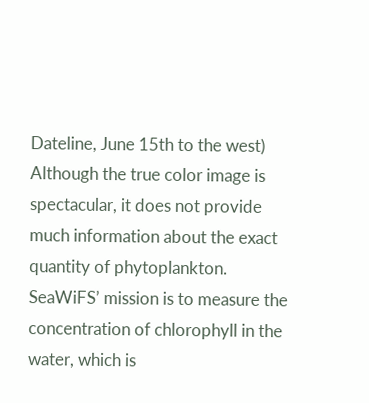Dateline, June 15th to the west) Although the true color image is spectacular, it does not provide much information about the exact quantity of phytoplankton. SeaWiFS’ mission is to measure the concentration of chlorophyll in the water, which is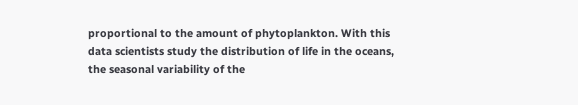proportional to the amount of phytoplankton. With this data scientists study the distribution of life in the oceans, the seasonal variability of the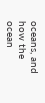oceans, and how the ocean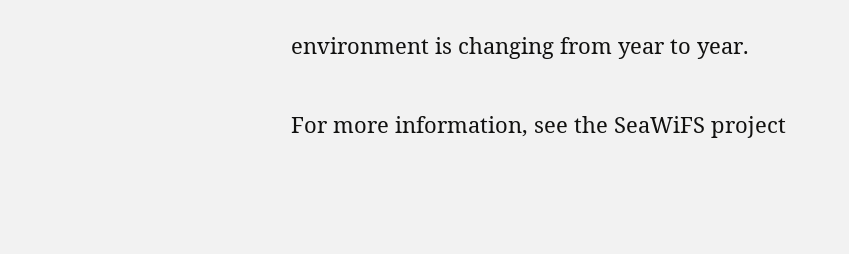environment is changing from year to year.

For more information, see the SeaWiFS project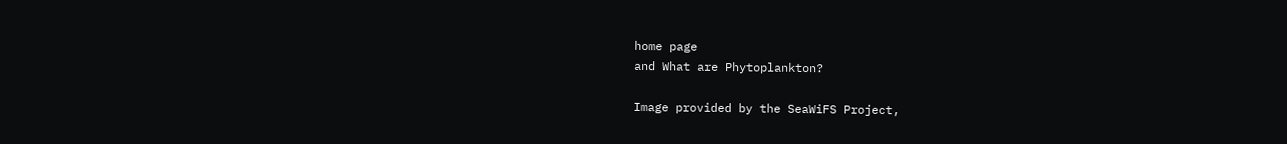home page
and What are Phytoplankton?

Image provided by the SeaWiFS Project,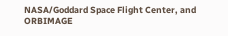NASA/Goddard Space Flight Center, and ORBIMAGE